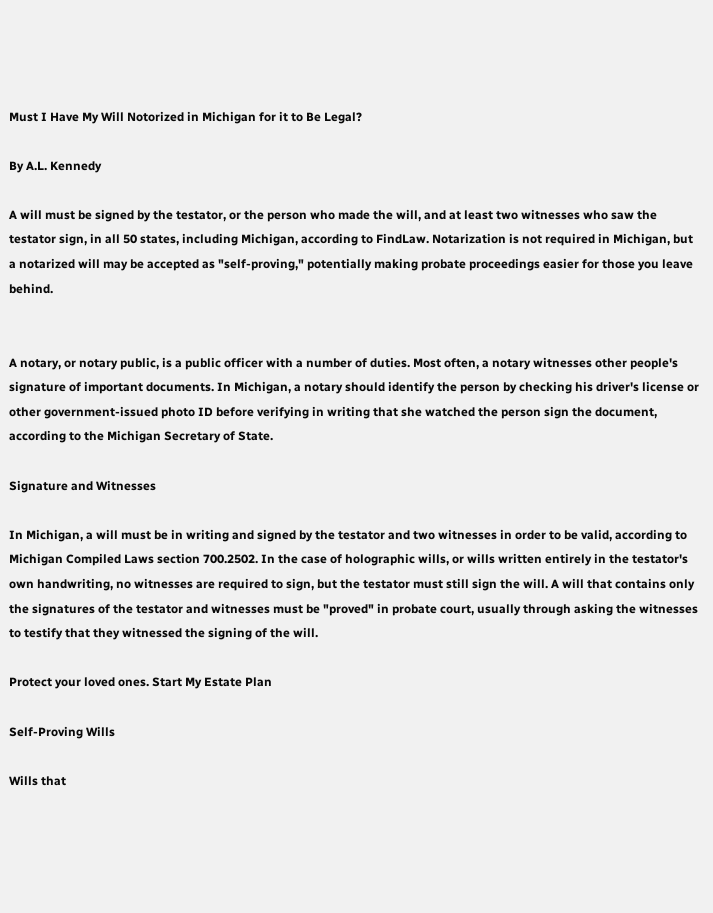Must I Have My Will Notorized in Michigan for it to Be Legal?

By A.L. Kennedy

A will must be signed by the testator, or the person who made the will, and at least two witnesses who saw the testator sign, in all 50 states, including Michigan, according to FindLaw. Notarization is not required in Michigan, but a notarized will may be accepted as "self-proving," potentially making probate proceedings easier for those you leave behind.


A notary, or notary public, is a public officer with a number of duties. Most often, a notary witnesses other people's signature of important documents. In Michigan, a notary should identify the person by checking his driver's license or other government-issued photo ID before verifying in writing that she watched the person sign the document, according to the Michigan Secretary of State.

Signature and Witnesses

In Michigan, a will must be in writing and signed by the testator and two witnesses in order to be valid, according to Michigan Compiled Laws section 700.2502. In the case of holographic wills, or wills written entirely in the testator's own handwriting, no witnesses are required to sign, but the testator must still sign the will. A will that contains only the signatures of the testator and witnesses must be "proved" in probate court, usually through asking the witnesses to testify that they witnessed the signing of the will.

Protect your loved ones. Start My Estate Plan

Self-Proving Wills

Wills that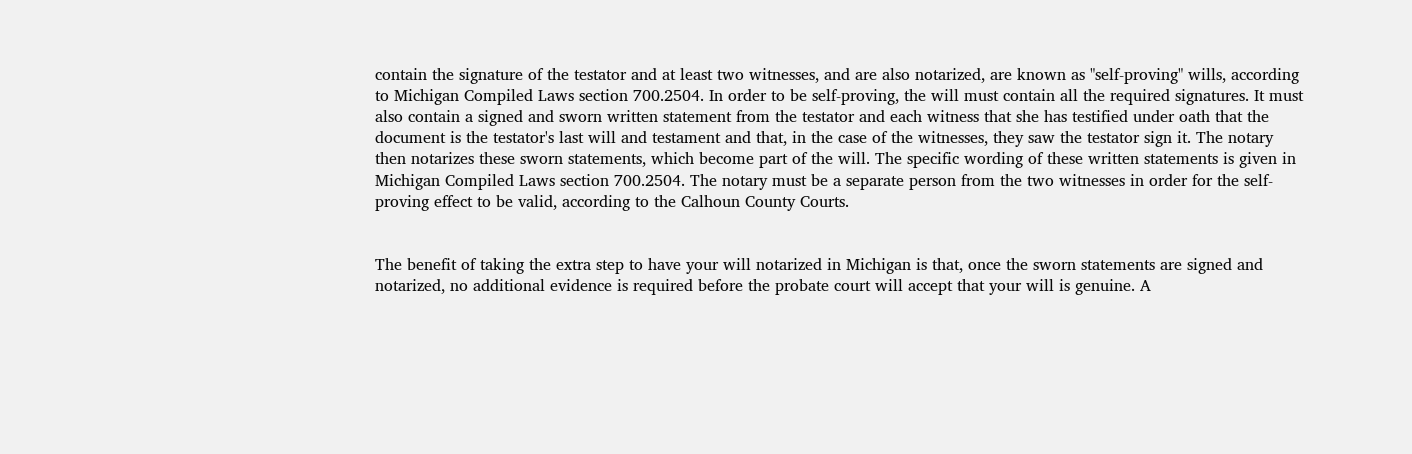contain the signature of the testator and at least two witnesses, and are also notarized, are known as "self-proving" wills, according to Michigan Compiled Laws section 700.2504. In order to be self-proving, the will must contain all the required signatures. It must also contain a signed and sworn written statement from the testator and each witness that she has testified under oath that the document is the testator's last will and testament and that, in the case of the witnesses, they saw the testator sign it. The notary then notarizes these sworn statements, which become part of the will. The specific wording of these written statements is given in Michigan Compiled Laws section 700.2504. The notary must be a separate person from the two witnesses in order for the self-proving effect to be valid, according to the Calhoun County Courts.


The benefit of taking the extra step to have your will notarized in Michigan is that, once the sworn statements are signed and notarized, no additional evidence is required before the probate court will accept that your will is genuine. A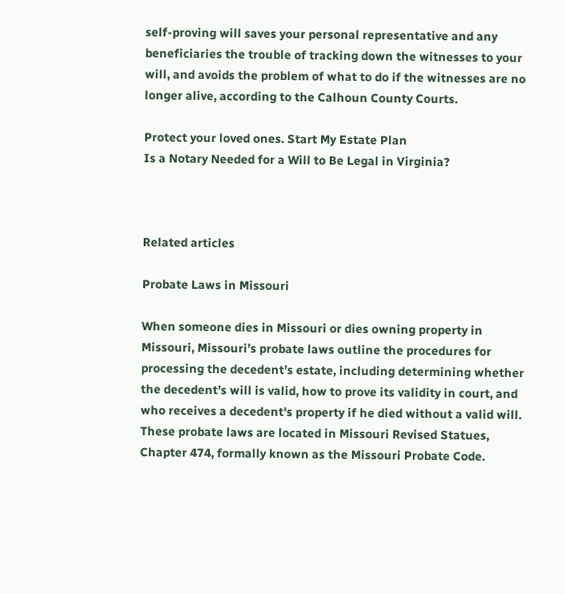self-proving will saves your personal representative and any beneficiaries the trouble of tracking down the witnesses to your will, and avoids the problem of what to do if the witnesses are no longer alive, according to the Calhoun County Courts.

Protect your loved ones. Start My Estate Plan
Is a Notary Needed for a Will to Be Legal in Virginia?



Related articles

Probate Laws in Missouri

When someone dies in Missouri or dies owning property in Missouri, Missouri’s probate laws outline the procedures for processing the decedent’s estate, including determining whether the decedent’s will is valid, how to prove its validity in court, and who receives a decedent's property if he died without a valid will. These probate laws are located in Missouri Revised Statues, Chapter 474, formally known as the Missouri Probate Code.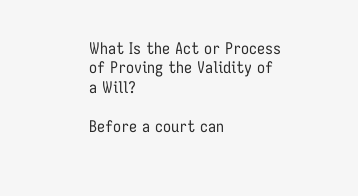What Is the Act or Process of Proving the Validity of a Will?

Before a court can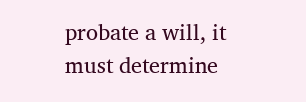probate a will, it must determine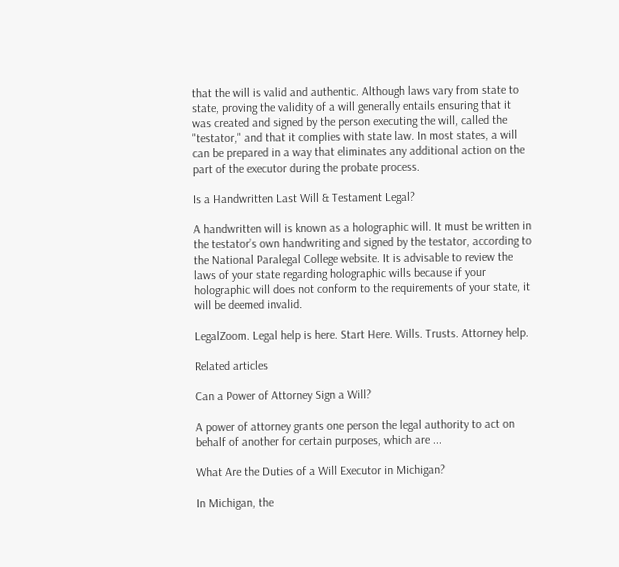that the will is valid and authentic. Although laws vary from state to state, proving the validity of a will generally entails ensuring that it was created and signed by the person executing the will, called the "testator," and that it complies with state law. In most states, a will can be prepared in a way that eliminates any additional action on the part of the executor during the probate process.

Is a Handwritten Last Will & Testament Legal?

A handwritten will is known as a holographic will. It must be written in the testator’s own handwriting and signed by the testator, according to the National Paralegal College website. It is advisable to review the laws of your state regarding holographic wills because if your holographic will does not conform to the requirements of your state, it will be deemed invalid.

LegalZoom. Legal help is here. Start Here. Wills. Trusts. Attorney help.

Related articles

Can a Power of Attorney Sign a Will?

A power of attorney grants one person the legal authority to act on behalf of another for certain purposes, which are ...

What Are the Duties of a Will Executor in Michigan?

In Michigan, the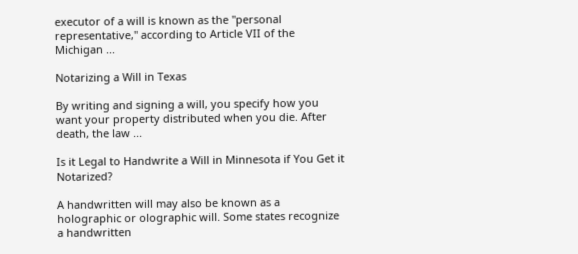executor of a will is known as the "personal representative," according to Article VII of the Michigan ...

Notarizing a Will in Texas

By writing and signing a will, you specify how you want your property distributed when you die. After death, the law ...

Is it Legal to Handwrite a Will in Minnesota if You Get it Notarized?

A handwritten will may also be known as a holographic or olographic will. Some states recognize a handwritten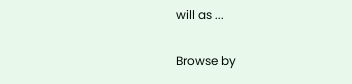will as ...

Browse by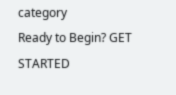category
Ready to Begin? GET STARTED